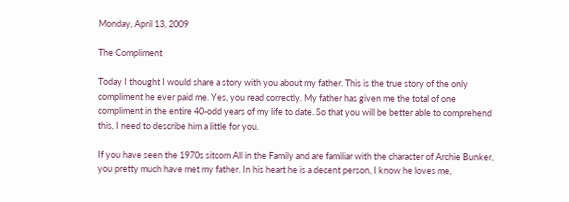Monday, April 13, 2009

The Compliment

Today I thought I would share a story with you about my father. This is the true story of the only compliment he ever paid me. Yes, you read correctly. My father has given me the total of one compliment in the entire 40-odd years of my life to date. So that you will be better able to comprehend this, I need to describe him a little for you.

If you have seen the 1970s sitcom All in the Family and are familiar with the character of Archie Bunker, you pretty much have met my father. In his heart he is a decent person, I know he loves me,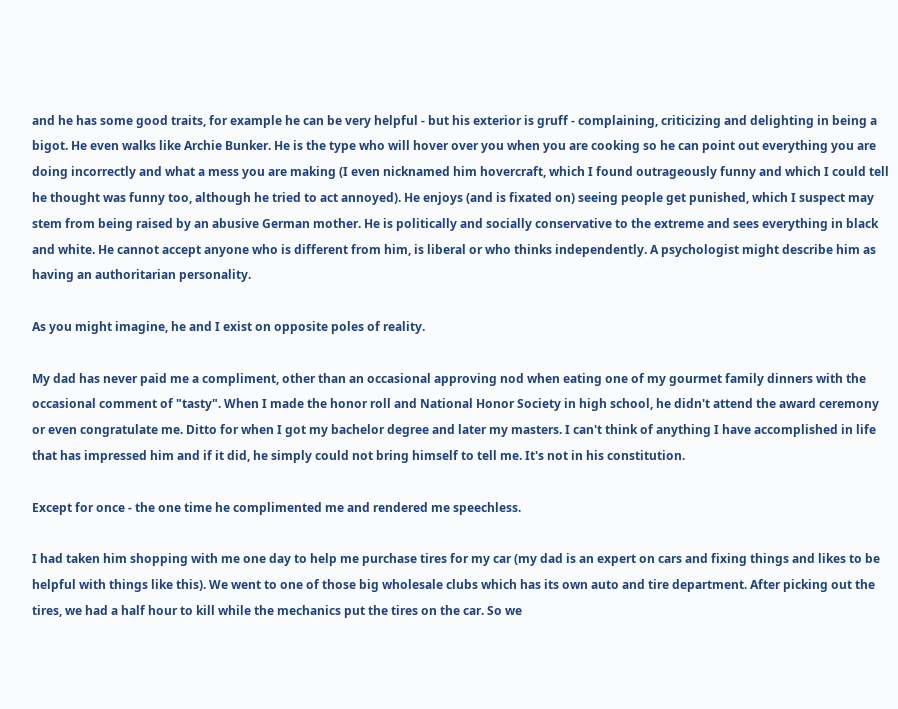and he has some good traits, for example he can be very helpful - but his exterior is gruff - complaining, criticizing and delighting in being a bigot. He even walks like Archie Bunker. He is the type who will hover over you when you are cooking so he can point out everything you are doing incorrectly and what a mess you are making (I even nicknamed him hovercraft, which I found outrageously funny and which I could tell he thought was funny too, although he tried to act annoyed). He enjoys (and is fixated on) seeing people get punished, which I suspect may stem from being raised by an abusive German mother. He is politically and socially conservative to the extreme and sees everything in black and white. He cannot accept anyone who is different from him, is liberal or who thinks independently. A psychologist might describe him as having an authoritarian personality.

As you might imagine, he and I exist on opposite poles of reality.

My dad has never paid me a compliment, other than an occasional approving nod when eating one of my gourmet family dinners with the occasional comment of "tasty". When I made the honor roll and National Honor Society in high school, he didn't attend the award ceremony or even congratulate me. Ditto for when I got my bachelor degree and later my masters. I can't think of anything I have accomplished in life that has impressed him and if it did, he simply could not bring himself to tell me. It's not in his constitution.

Except for once - the one time he complimented me and rendered me speechless.

I had taken him shopping with me one day to help me purchase tires for my car (my dad is an expert on cars and fixing things and likes to be helpful with things like this). We went to one of those big wholesale clubs which has its own auto and tire department. After picking out the tires, we had a half hour to kill while the mechanics put the tires on the car. So we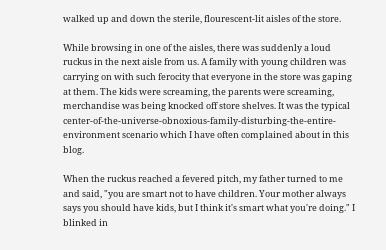walked up and down the sterile, flourescent-lit aisles of the store.

While browsing in one of the aisles, there was suddenly a loud ruckus in the next aisle from us. A family with young children was carrying on with such ferocity that everyone in the store was gaping at them. The kids were screaming, the parents were screaming, merchandise was being knocked off store shelves. It was the typical center-of-the-universe-obnoxious-family-disturbing-the-entire-environment scenario which I have often complained about in this blog.

When the ruckus reached a fevered pitch, my father turned to me and said, "you are smart not to have children. Your mother always says you should have kids, but I think it's smart what you're doing." I blinked in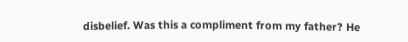disbelief. Was this a compliment from my father? He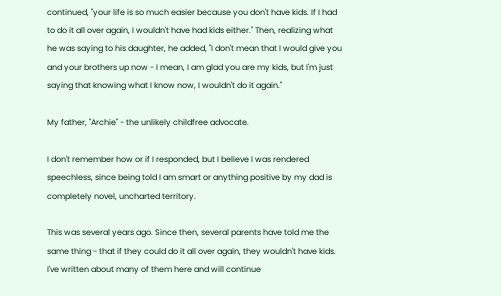continued, "your life is so much easier because you don't have kids. If I had to do it all over again, I wouldn't have had kids either." Then, realizing what he was saying to his daughter, he added, "I don't mean that I would give you and your brothers up now - I mean, I am glad you are my kids, but I'm just saying that knowing what I know now, I wouldn't do it again."

My father, "Archie" - the unlikely childfree advocate.

I don't remember how or if I responded, but I believe I was rendered speechless, since being told I am smart or anything positive by my dad is completely novel, uncharted territory.

This was several years ago. Since then, several parents have told me the same thing - that if they could do it all over again, they wouldn't have kids. I've written about many of them here and will continue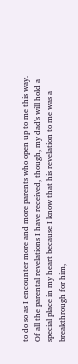to do so as I encounter more and more parents who open up to me this way. Of all the parental revelations I have received, though, my dad's will hold a special place in my heart because I know that his revelation to me was a breakthrough for him,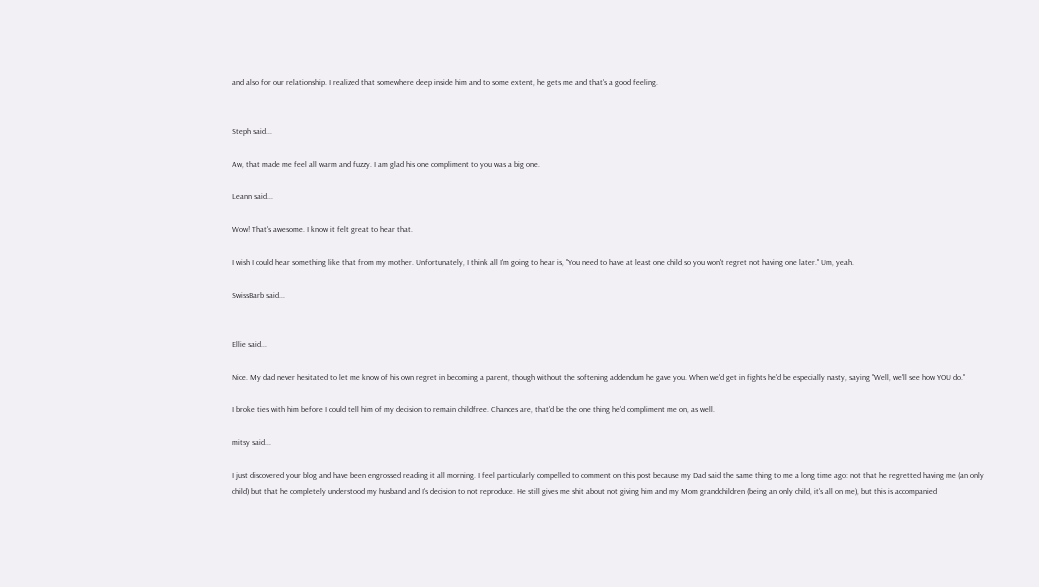and also for our relationship. I realized that somewhere deep inside him and to some extent, he gets me and that's a good feeling.


Steph said...

Aw, that made me feel all warm and fuzzy. I am glad his one compliment to you was a big one.

Leann said...

Wow! That's awesome. I know it felt great to hear that.

I wish I could hear something like that from my mother. Unfortunately, I think all I'm going to hear is, "You need to have at least one child so you won't regret not having one later." Um, yeah.

SwissBarb said...


Ellie said...

Nice. My dad never hesitated to let me know of his own regret in becoming a parent, though without the softening addendum he gave you. When we'd get in fights he'd be especially nasty, saying "Well, we'll see how YOU do."

I broke ties with him before I could tell him of my decision to remain childfree. Chances are, that'd be the one thing he'd compliment me on, as well.

mitsy said...

I just discovered your blog and have been engrossed reading it all morning. I feel particularly compelled to comment on this post because my Dad said the same thing to me a long time ago: not that he regretted having me (an only child) but that he completely understood my husband and I's decision to not reproduce. He still gives me shit about not giving him and my Mom grandchildren (being an only child, it's all on me), but this is accompanied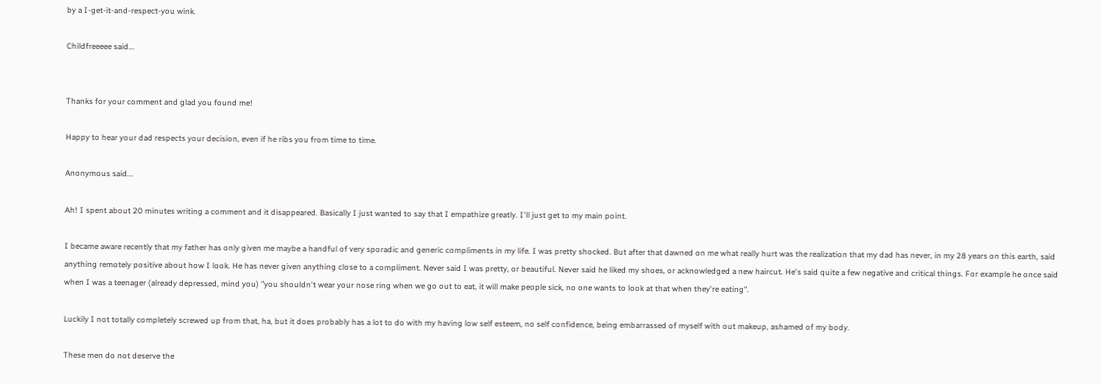by a I-get-it-and-respect-you wink.

Childfreeeee said...


Thanks for your comment and glad you found me!

Happy to hear your dad respects your decision, even if he ribs you from time to time.

Anonymous said...

Ah! I spent about 20 minutes writing a comment and it disappeared. Basically I just wanted to say that I empathize greatly. I'll just get to my main point.

I became aware recently that my father has only given me maybe a handful of very sporadic and generic compliments in my life. I was pretty shocked. But after that dawned on me what really hurt was the realization that my dad has never, in my 28 years on this earth, said anything remotely positive about how I look. He has never given anything close to a compliment. Never said I was pretty, or beautiful. Never said he liked my shoes, or acknowledged a new haircut. He's said quite a few negative and critical things. For example he once said when I was a teenager (already depressed, mind you) "you shouldn't wear your nose ring when we go out to eat, it will make people sick, no one wants to look at that when they're eating".

Luckily I not totally completely screwed up from that, ha, but it does probably has a lot to do with my having low self esteem, no self confidence, being embarrassed of myself with out makeup, ashamed of my body.

These men do not deserve the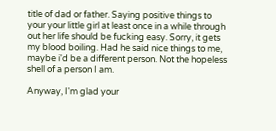title of dad or father. Saying positive things to your your little girl at least once in a while through out her life should be fucking easy. Sorry, it gets my blood boiling. Had he said nice things to me, maybe i'd be a different person. Not the hopeless shell of a person I am.

Anyway, I'm glad your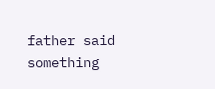father said something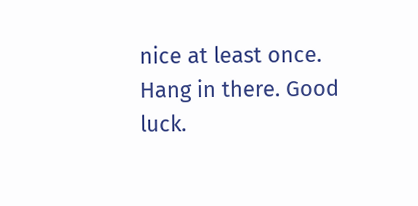nice at least once. Hang in there. Good luck.